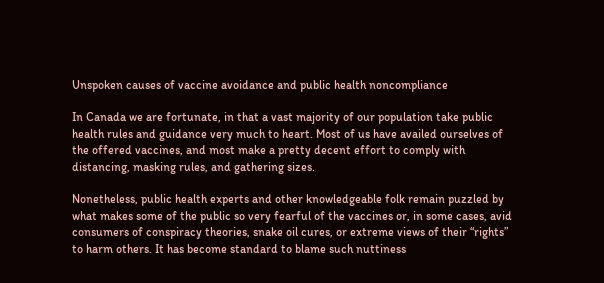Unspoken causes of vaccine avoidance and public health noncompliance

In Canada we are fortunate, in that a vast majority of our population take public health rules and guidance very much to heart. Most of us have availed ourselves of the offered vaccines, and most make a pretty decent effort to comply with distancing, masking rules, and gathering sizes.

Nonetheless, public health experts and other knowledgeable folk remain puzzled by what makes some of the public so very fearful of the vaccines or, in some cases, avid consumers of conspiracy theories, snake oil cures, or extreme views of their “rights” to harm others. It has become standard to blame such nuttiness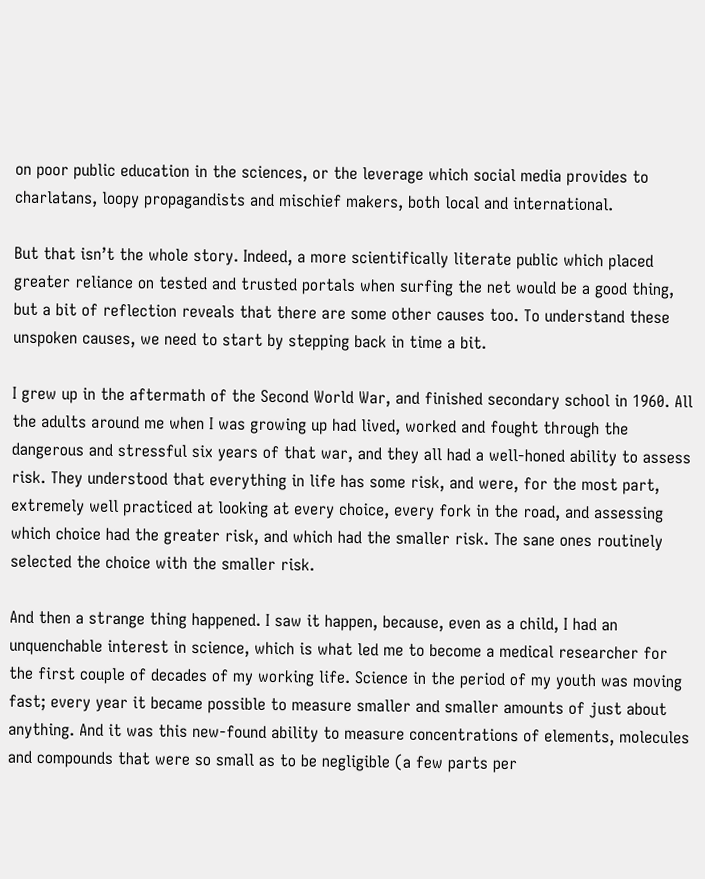on poor public education in the sciences, or the leverage which social media provides to charlatans, loopy propagandists and mischief makers, both local and international.

But that isn’t the whole story. Indeed, a more scientifically literate public which placed greater reliance on tested and trusted portals when surfing the net would be a good thing, but a bit of reflection reveals that there are some other causes too. To understand these unspoken causes, we need to start by stepping back in time a bit.

I grew up in the aftermath of the Second World War, and finished secondary school in 1960. All the adults around me when I was growing up had lived, worked and fought through the dangerous and stressful six years of that war, and they all had a well-honed ability to assess risk. They understood that everything in life has some risk, and were, for the most part, extremely well practiced at looking at every choice, every fork in the road, and assessing which choice had the greater risk, and which had the smaller risk. The sane ones routinely selected the choice with the smaller risk.

And then a strange thing happened. I saw it happen, because, even as a child, I had an unquenchable interest in science, which is what led me to become a medical researcher for the first couple of decades of my working life. Science in the period of my youth was moving fast; every year it became possible to measure smaller and smaller amounts of just about anything. And it was this new-found ability to measure concentrations of elements, molecules and compounds that were so small as to be negligible (a few parts per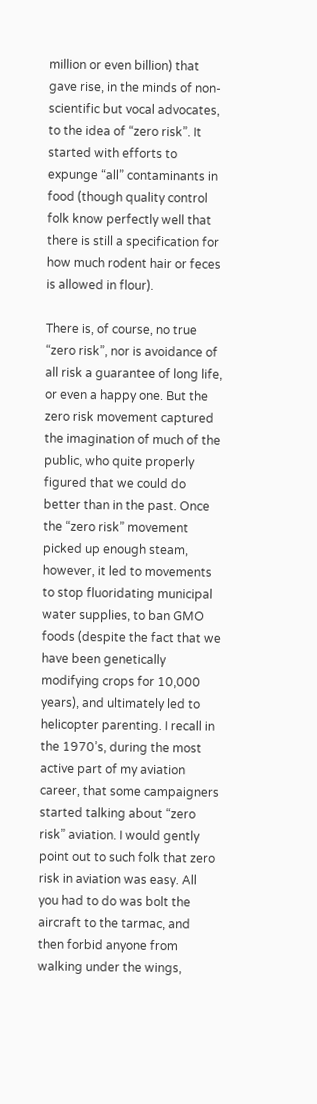million or even billion) that gave rise, in the minds of non-scientific but vocal advocates, to the idea of “zero risk”. It started with efforts to expunge “all” contaminants in food (though quality control folk know perfectly well that there is still a specification for how much rodent hair or feces is allowed in flour).

There is, of course, no true “zero risk”, nor is avoidance of all risk a guarantee of long life, or even a happy one. But the zero risk movement captured the imagination of much of the public, who quite properly figured that we could do better than in the past. Once the “zero risk” movement picked up enough steam, however, it led to movements to stop fluoridating municipal water supplies, to ban GMO foods (despite the fact that we have been genetically modifying crops for 10,000 years), and ultimately led to helicopter parenting. I recall in the 1970’s, during the most active part of my aviation career, that some campaigners started talking about “zero risk” aviation. I would gently point out to such folk that zero risk in aviation was easy. All you had to do was bolt the aircraft to the tarmac, and then forbid anyone from walking under the wings,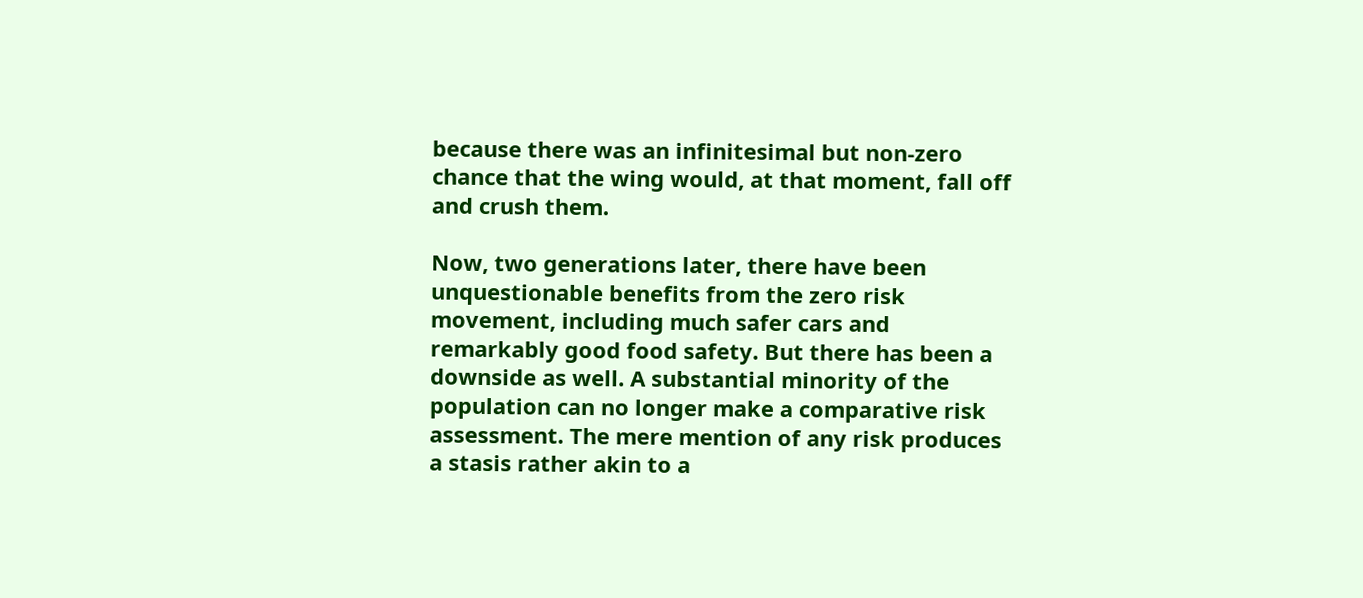because there was an infinitesimal but non-zero chance that the wing would, at that moment, fall off and crush them.

Now, two generations later, there have been unquestionable benefits from the zero risk movement, including much safer cars and remarkably good food safety. But there has been a downside as well. A substantial minority of the population can no longer make a comparative risk assessment. The mere mention of any risk produces a stasis rather akin to a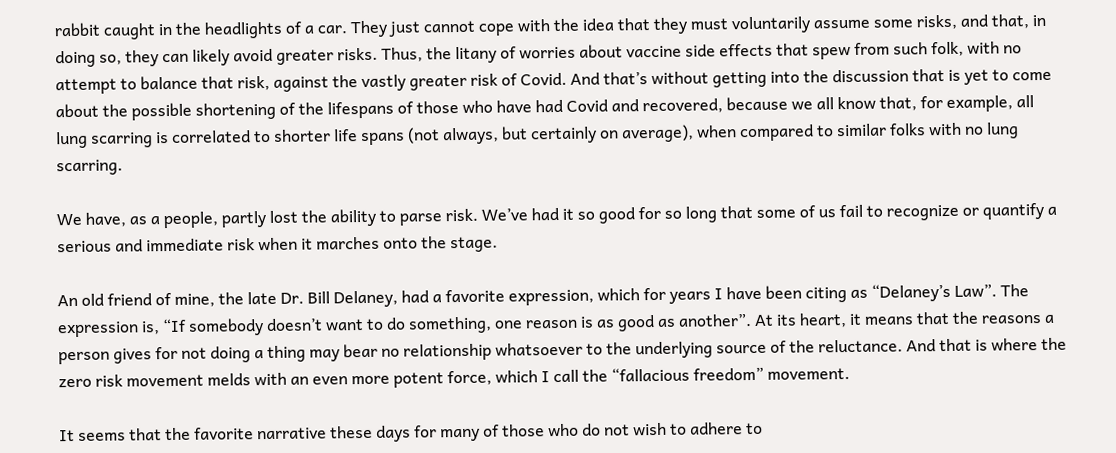rabbit caught in the headlights of a car. They just cannot cope with the idea that they must voluntarily assume some risks, and that, in doing so, they can likely avoid greater risks. Thus, the litany of worries about vaccine side effects that spew from such folk, with no attempt to balance that risk, against the vastly greater risk of Covid. And that’s without getting into the discussion that is yet to come about the possible shortening of the lifespans of those who have had Covid and recovered, because we all know that, for example, all lung scarring is correlated to shorter life spans (not always, but certainly on average), when compared to similar folks with no lung scarring.

We have, as a people, partly lost the ability to parse risk. We’ve had it so good for so long that some of us fail to recognize or quantify a serious and immediate risk when it marches onto the stage.

An old friend of mine, the late Dr. Bill Delaney, had a favorite expression, which for years I have been citing as “Delaney’s Law”. The expression is, “If somebody doesn’t want to do something, one reason is as good as another”. At its heart, it means that the reasons a person gives for not doing a thing may bear no relationship whatsoever to the underlying source of the reluctance. And that is where the zero risk movement melds with an even more potent force, which I call the “fallacious freedom” movement.

It seems that the favorite narrative these days for many of those who do not wish to adhere to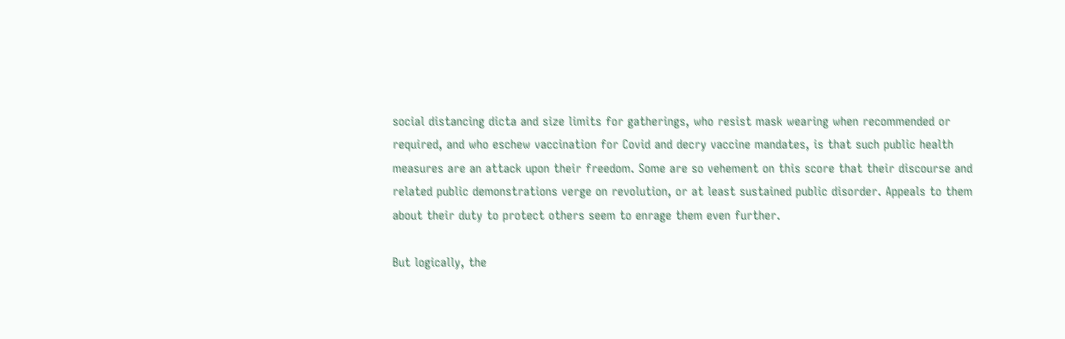social distancing dicta and size limits for gatherings, who resist mask wearing when recommended or required, and who eschew vaccination for Covid and decry vaccine mandates, is that such public health measures are an attack upon their freedom. Some are so vehement on this score that their discourse and related public demonstrations verge on revolution, or at least sustained public disorder. Appeals to them about their duty to protect others seem to enrage them even further.

But logically, the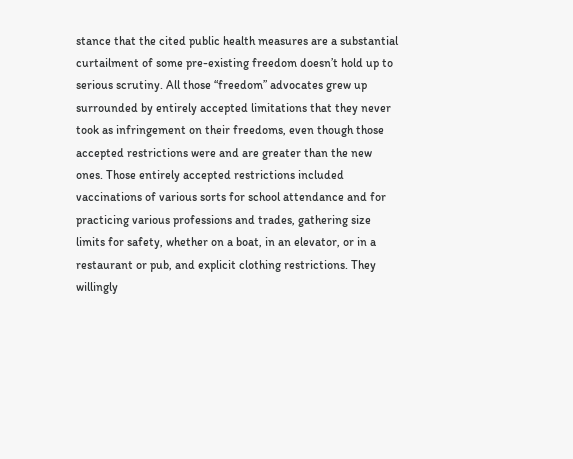stance that the cited public health measures are a substantial curtailment of some pre-existing freedom doesn’t hold up to serious scrutiny. All those “freedom” advocates grew up surrounded by entirely accepted limitations that they never took as infringement on their freedoms, even though those accepted restrictions were and are greater than the new ones. Those entirely accepted restrictions included vaccinations of various sorts for school attendance and for practicing various professions and trades, gathering size limits for safety, whether on a boat, in an elevator, or in a restaurant or pub, and explicit clothing restrictions. They willingly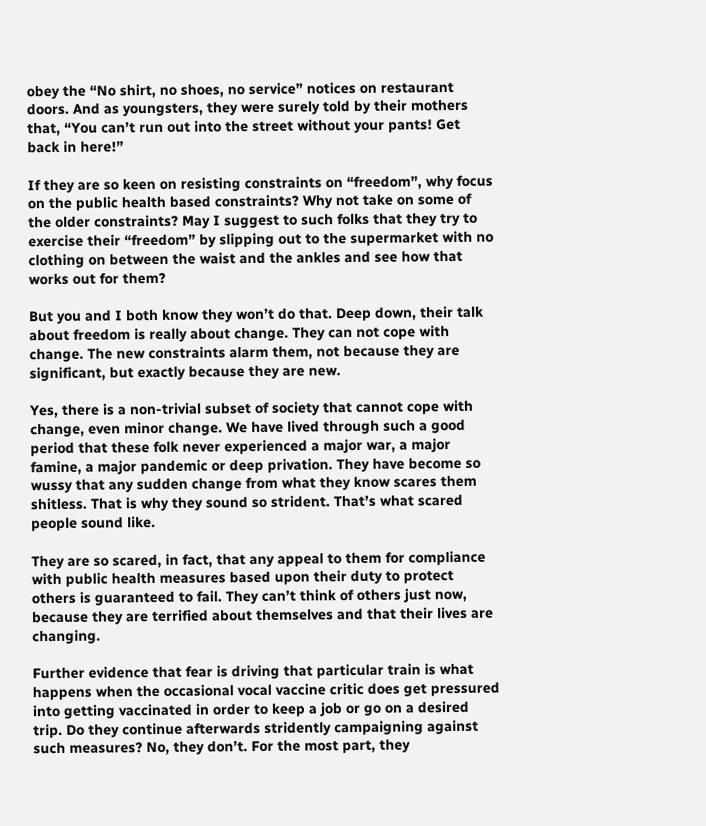obey the “No shirt, no shoes, no service” notices on restaurant doors. And as youngsters, they were surely told by their mothers that, “You can’t run out into the street without your pants! Get back in here!”

If they are so keen on resisting constraints on “freedom”, why focus on the public health based constraints? Why not take on some of the older constraints? May I suggest to such folks that they try to exercise their “freedom” by slipping out to the supermarket with no clothing on between the waist and the ankles and see how that works out for them?

But you and I both know they won’t do that. Deep down, their talk about freedom is really about change. They can not cope with change. The new constraints alarm them, not because they are significant, but exactly because they are new.

Yes, there is a non-trivial subset of society that cannot cope with change, even minor change. We have lived through such a good period that these folk never experienced a major war, a major famine, a major pandemic or deep privation. They have become so wussy that any sudden change from what they know scares them shitless. That is why they sound so strident. That’s what scared people sound like.

They are so scared, in fact, that any appeal to them for compliance with public health measures based upon their duty to protect others is guaranteed to fail. They can’t think of others just now, because they are terrified about themselves and that their lives are changing.

Further evidence that fear is driving that particular train is what happens when the occasional vocal vaccine critic does get pressured into getting vaccinated in order to keep a job or go on a desired trip. Do they continue afterwards stridently campaigning against such measures? No, they don’t. For the most part, they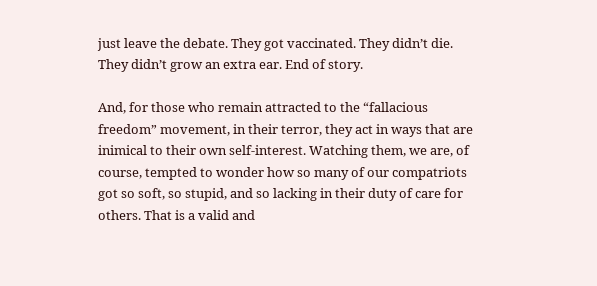just leave the debate. They got vaccinated. They didn’t die. They didn’t grow an extra ear. End of story.

And, for those who remain attracted to the “fallacious freedom” movement, in their terror, they act in ways that are inimical to their own self-interest. Watching them, we are, of course, tempted to wonder how so many of our compatriots got so soft, so stupid, and so lacking in their duty of care for others. That is a valid and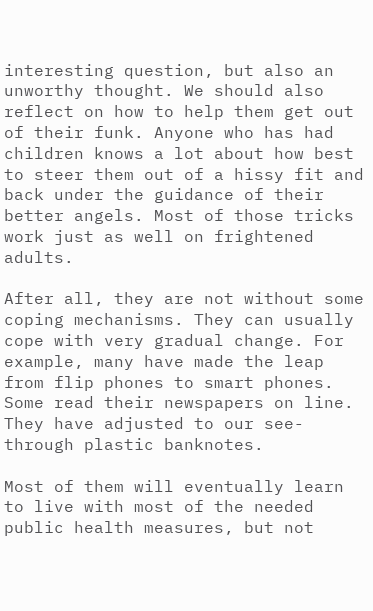interesting question, but also an unworthy thought. We should also reflect on how to help them get out of their funk. Anyone who has had children knows a lot about how best to steer them out of a hissy fit and back under the guidance of their better angels. Most of those tricks work just as well on frightened adults.

After all, they are not without some coping mechanisms. They can usually cope with very gradual change. For example, many have made the leap from flip phones to smart phones. Some read their newspapers on line. They have adjusted to our see-through plastic banknotes.

Most of them will eventually learn to live with most of the needed public health measures, but not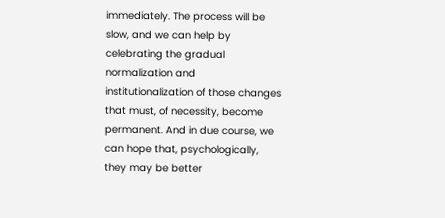immediately. The process will be slow, and we can help by celebrating the gradual normalization and institutionalization of those changes that must, of necessity, become permanent. And in due course, we can hope that, psychologically, they may be better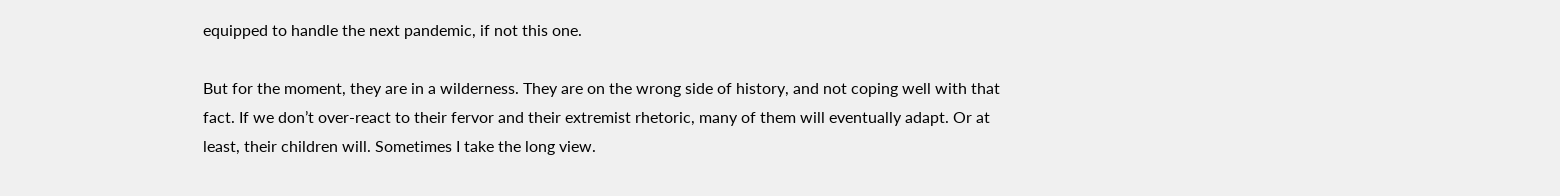equipped to handle the next pandemic, if not this one.

But for the moment, they are in a wilderness. They are on the wrong side of history, and not coping well with that fact. If we don’t over-react to their fervor and their extremist rhetoric, many of them will eventually adapt. Or at least, their children will. Sometimes I take the long view.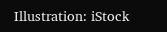Illustration: iStock